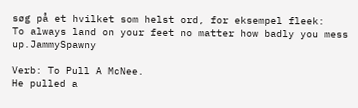søg på et hvilket som helst ord, for eksempel fleek:
To always land on your feet no matter how badly you mess up.JammySpawny

Verb: To Pull A McNee.
He pulled a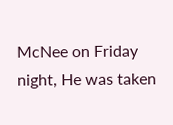McNee on Friday night, He was taken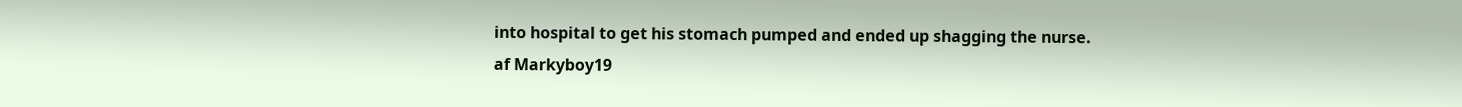into hospital to get his stomach pumped and ended up shagging the nurse.
af Markyboy19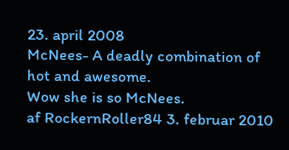23. april 2008
McNees- A deadly combination of hot and awesome.
Wow she is so McNees.
af RockernRoller84 3. februar 2010